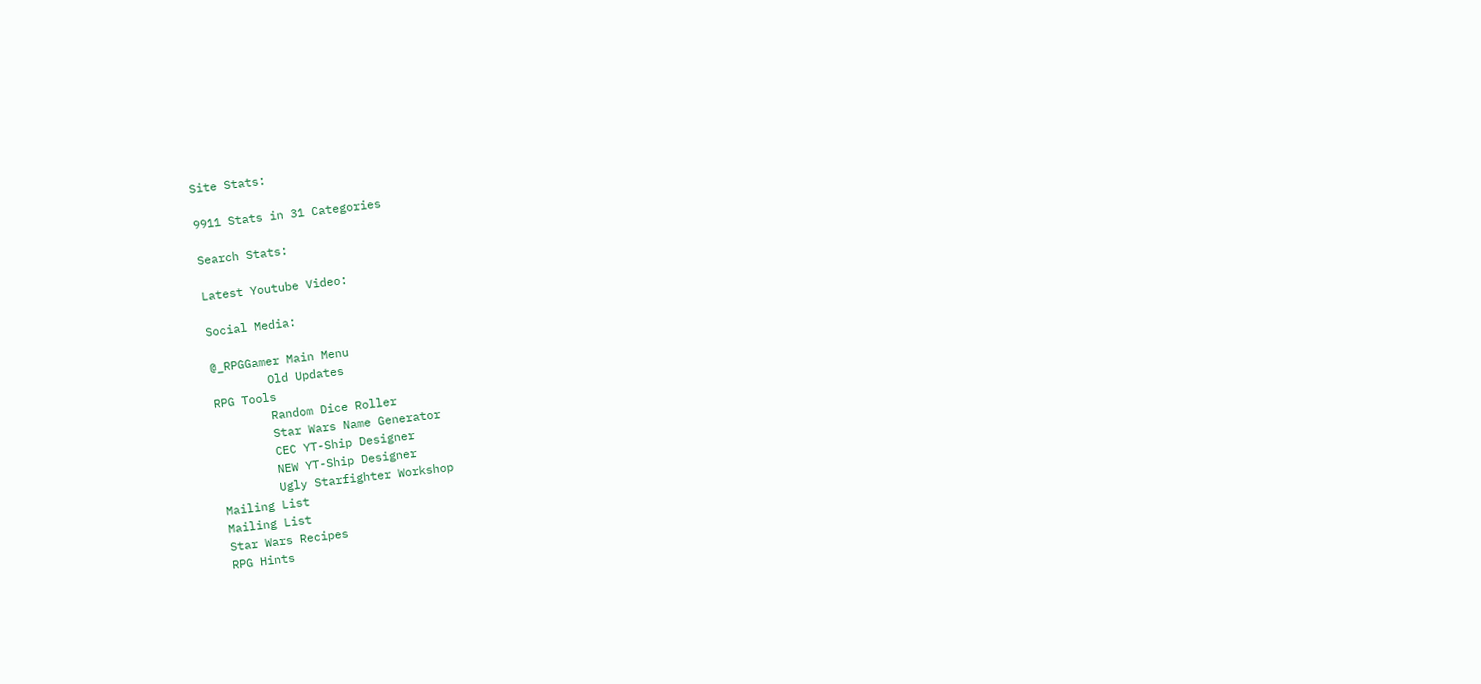Site Stats:

9911 Stats in 31 Categories

Search Stats:

Latest Youtube Video:

Social Media:

@_RPGGamer Main Menu
        Old Updates
RPG Tools
        Random Dice Roller
        Star Wars Name Generator
        CEC YT-Ship Designer
        NEW YT-Ship Designer
        Ugly Starfighter Workshop
Mailing List
Mailing List
Star Wars Recipes
RPG Hints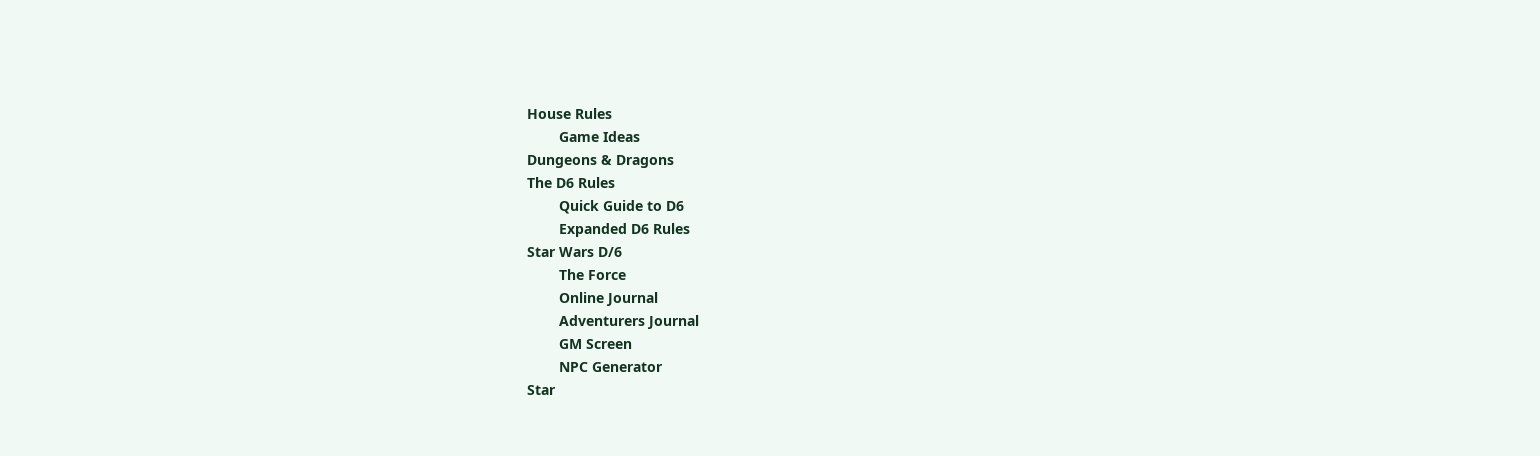House Rules
        Game Ideas
Dungeons & Dragons
The D6 Rules
        Quick Guide to D6
        Expanded D6 Rules
Star Wars D/6
        The Force
        Online Journal
        Adventurers Journal
        GM Screen
        NPC Generator
Star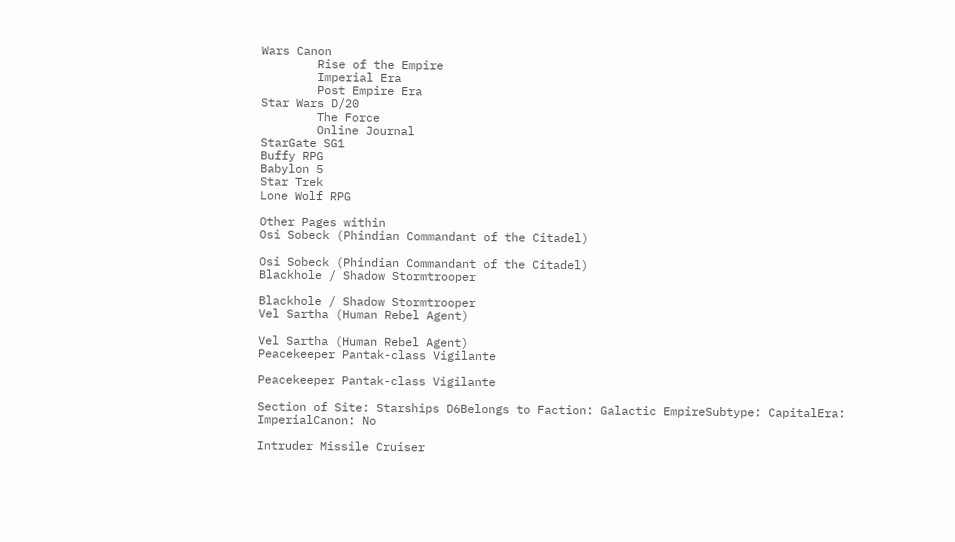Wars Canon
        Rise of the Empire
        Imperial Era
        Post Empire Era
Star Wars D/20
        The Force
        Online Journal
StarGate SG1
Buffy RPG
Babylon 5
Star Trek
Lone Wolf RPG

Other Pages within
Osi Sobeck (Phindian Commandant of the Citadel)

Osi Sobeck (Phindian Commandant of the Citadel)
Blackhole / Shadow Stormtrooper

Blackhole / Shadow Stormtrooper
Vel Sartha (Human Rebel Agent)

Vel Sartha (Human Rebel Agent)
Peacekeeper Pantak-class Vigilante

Peacekeeper Pantak-class Vigilante

Section of Site: Starships D6Belongs to Faction: Galactic EmpireSubtype: CapitalEra: ImperialCanon: No

Intruder Missile Cruiser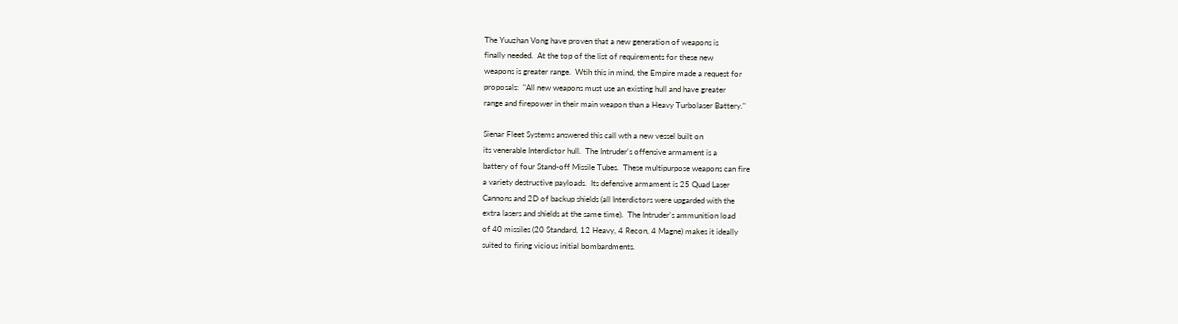The Yuuzhan Vong have proven that a new generation of weapons is
finally needed.  At the top of the list of requirements for these new
weapons is greater range.  Wtih this in mind, the Empire made a request for
proposals:  "All new weapons must use an existing hull and have greater
range and firepower in their main weapon than a Heavy Turbolaser Battery."

Sienar Fleet Systems answered this call wth a new vessel built on
its venerable Interdictor hull.  The Intruder's offensive armament is a
battery of four Stand-off Missile Tubes.  These multipurpose weapons can fire
a variety destructive payloads.  Its defensive armament is 25 Quad Laser
Cannons and 2D of backup shields (all Interdictors were upgarded with the
extra lasers and shields at the same time).  The Intruder's ammunition load
of 40 missiles (20 Standard, 12 Heavy, 4 Recon, 4 Magne) makes it ideally
suited to firing vicious initial bombardments.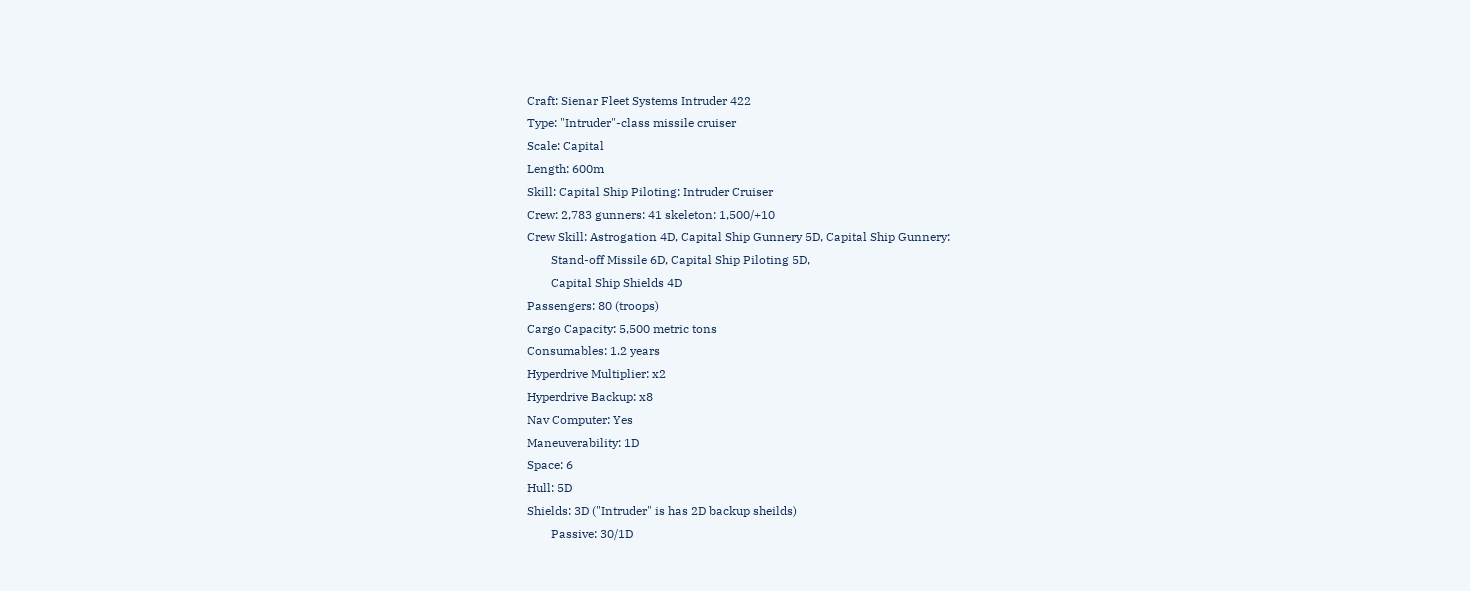Craft: Sienar Fleet Systems Intruder 422
Type: "Intruder"-class missile cruiser
Scale: Capital
Length: 600m
Skill: Capital Ship Piloting: Intruder Cruiser
Crew: 2,783 gunners: 41 skeleton: 1,500/+10
Crew Skill: Astrogation 4D, Capital Ship Gunnery 5D, Capital Ship Gunnery:
        Stand-off Missile 6D, Capital Ship Piloting 5D,
        Capital Ship Shields 4D
Passengers: 80 (troops)
Cargo Capacity: 5,500 metric tons
Consumables: 1.2 years
Hyperdrive Multiplier: x2
Hyperdrive Backup: x8
Nav Computer: Yes
Maneuverability: 1D
Space: 6
Hull: 5D
Shields: 3D ("Intruder" is has 2D backup sheilds)
        Passive: 30/1D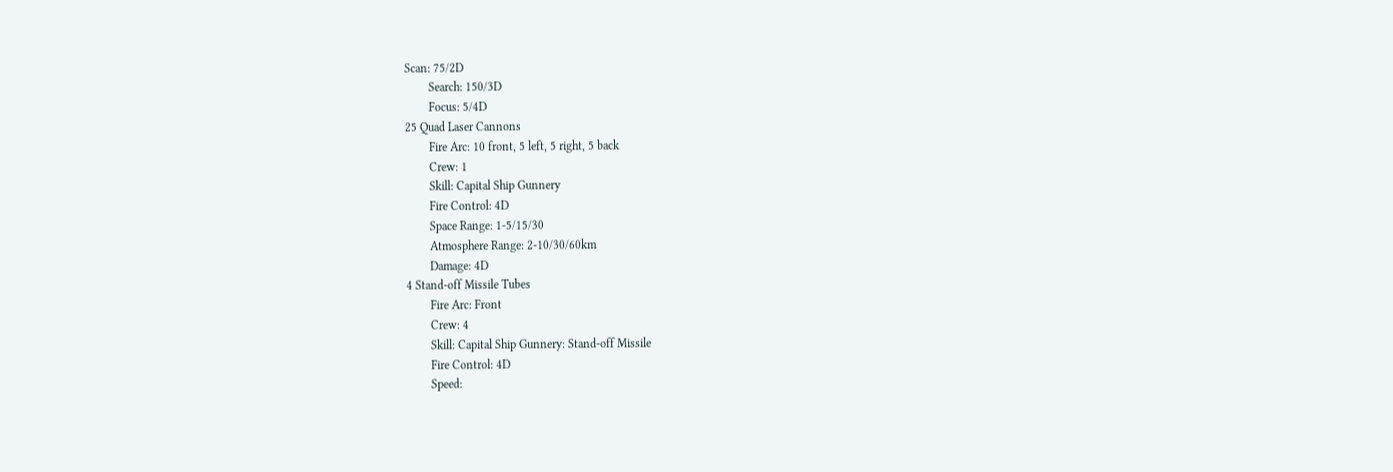Scan: 75/2D
        Search: 150/3D
        Focus: 5/4D
25 Quad Laser Cannons
        Fire Arc: 10 front, 5 left, 5 right, 5 back
        Crew: 1
        Skill: Capital Ship Gunnery
        Fire Control: 4D
        Space Range: 1-5/15/30
        Atmosphere Range: 2-10/30/60km
        Damage: 4D
4 Stand-off Missile Tubes
        Fire Arc: Front
        Crew: 4
        Skill: Capital Ship Gunnery: Stand-off Missile
        Fire Control: 4D
        Speed: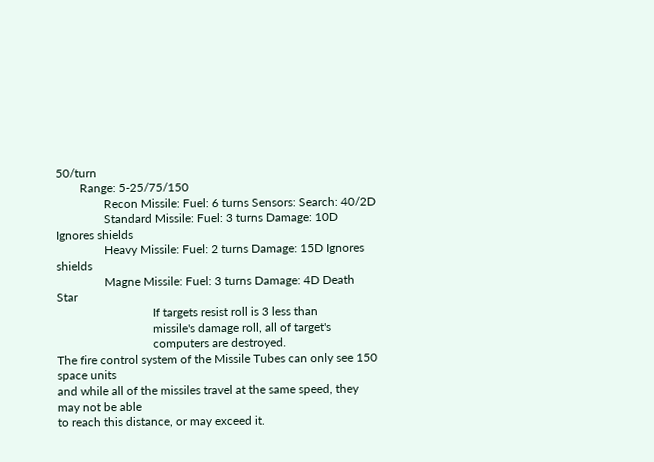50/turn
        Range: 5-25/75/150
                Recon Missile: Fuel: 6 turns Sensors: Search: 40/2D
                Standard Missile: Fuel: 3 turns Damage: 10D Ignores shields
                Heavy Missile: Fuel: 2 turns Damage: 15D Ignores shields
                Magne Missile: Fuel: 3 turns Damage: 4D Death Star
                                If targets resist roll is 3 less than
                                missile's damage roll, all of target's
                                computers are destroyed.
The fire control system of the Missile Tubes can only see 150 space units
and while all of the missiles travel at the same speed, they may not be able
to reach this distance, or may exceed it.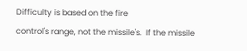Difficulty is based on the fire
control's range, not the missile's.  If the missile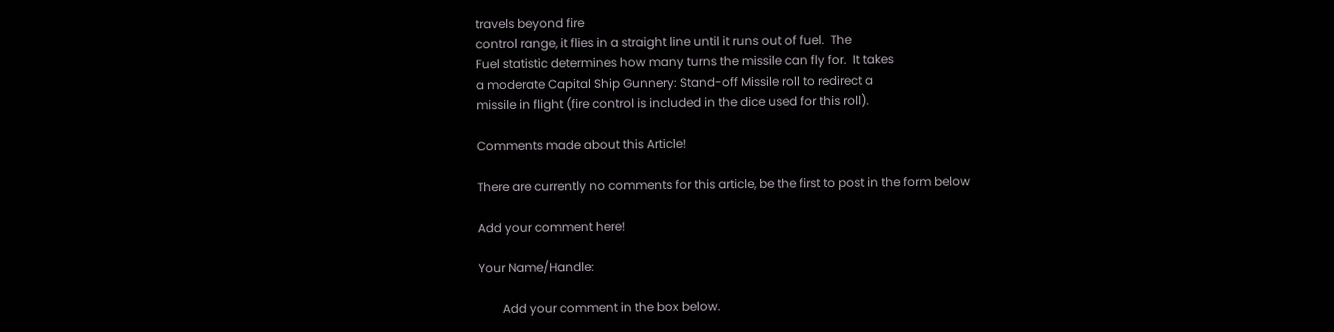travels beyond fire
control range, it flies in a straight line until it runs out of fuel.  The
Fuel statistic determines how many turns the missile can fly for.  It takes
a moderate Capital Ship Gunnery: Stand-off Missile roll to redirect a
missile in flight (fire control is included in the dice used for this roll).

Comments made about this Article!

There are currently no comments for this article, be the first to post in the form below

Add your comment here!

Your Name/Handle:

        Add your comment in the box below.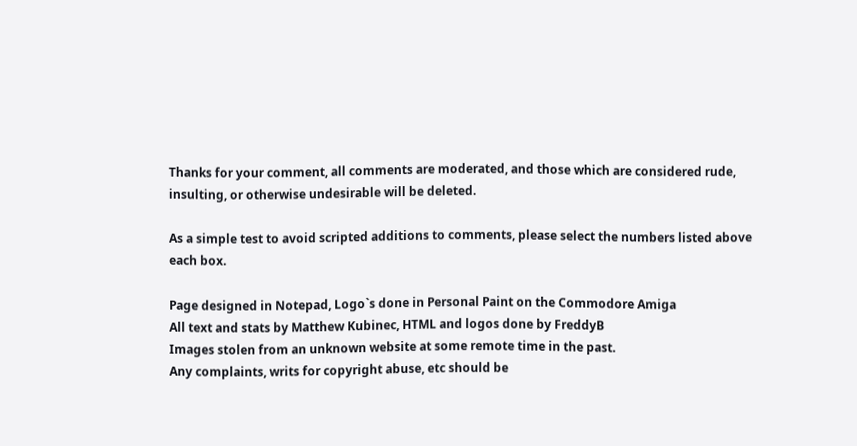Thanks for your comment, all comments are moderated, and those which are considered rude, insulting, or otherwise undesirable will be deleted.

As a simple test to avoid scripted additions to comments, please select the numbers listed above each box.

Page designed in Notepad, Logo`s done in Personal Paint on the Commodore Amiga
All text and stats by Matthew Kubinec, HTML and logos done by FreddyB
Images stolen from an unknown website at some remote time in the past.
Any complaints, writs for copyright abuse, etc should be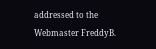addressed to the Webmaster FreddyB.